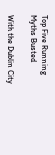Top Five Running Myths Busted

With the Dublin City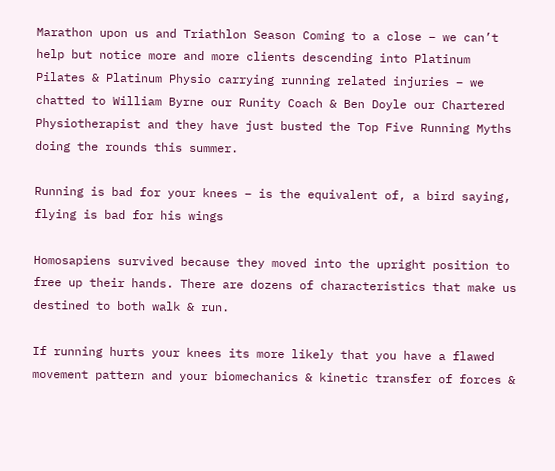Marathon upon us and Triathlon Season Coming to a close – we can’t help but notice more and more clients descending into Platinum Pilates & Platinum Physio carrying running related injuries – we chatted to William Byrne our Runity Coach & Ben Doyle our Chartered Physiotherapist and they have just busted the Top Five Running Myths doing the rounds this summer.

Running is bad for your knees – is the equivalent of, a bird saying, flying is bad for his wings

Homosapiens survived because they moved into the upright position to free up their hands. There are dozens of characteristics that make us destined to both walk & run.

If running hurts your knees its more likely that you have a flawed movement pattern and your biomechanics & kinetic transfer of forces &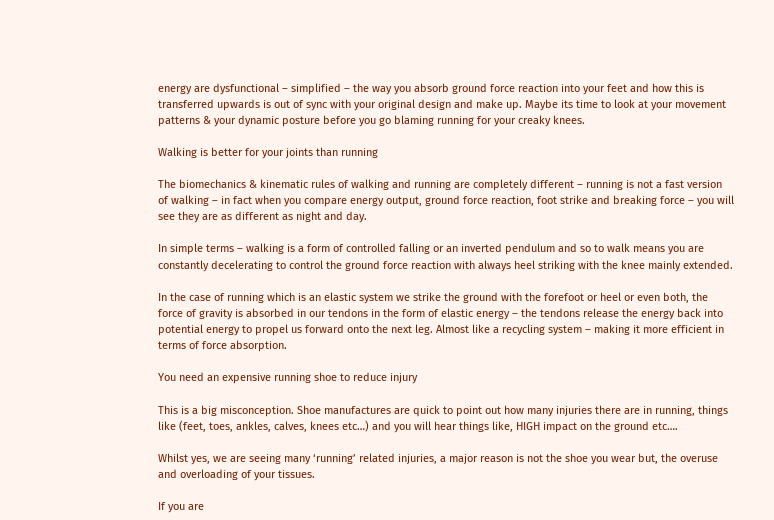energy are dysfunctional – simplified – the way you absorb ground force reaction into your feet and how this is transferred upwards is out of sync with your original design and make up. Maybe its time to look at your movement patterns & your dynamic posture before you go blaming running for your creaky knees.

Walking is better for your joints than running

The biomechanics & kinematic rules of walking and running are completely different – running is not a fast version of walking – in fact when you compare energy output, ground force reaction, foot strike and breaking force – you will see they are as different as night and day.

In simple terms – walking is a form of controlled falling or an inverted pendulum and so to walk means you are constantly decelerating to control the ground force reaction with always heel striking with the knee mainly extended.

In the case of running which is an elastic system we strike the ground with the forefoot or heel or even both, the force of gravity is absorbed in our tendons in the form of elastic energy – the tendons release the energy back into potential energy to propel us forward onto the next leg. Almost like a recycling system – making it more efficient in terms of force absorption.

You need an expensive running shoe to reduce injury

This is a big misconception. Shoe manufactures are quick to point out how many injuries there are in running, things like (feet, toes, ankles, calves, knees etc…) and you will hear things like, HIGH impact on the ground etc….

Whilst yes, we are seeing many ‘running’ related injuries, a major reason is not the shoe you wear but, the overuse and overloading of your tissues.

If you are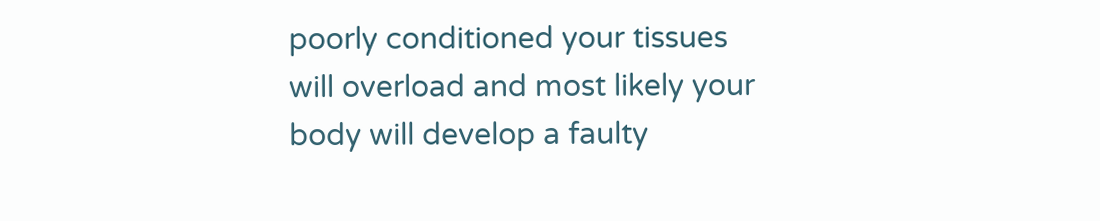poorly conditioned your tissues will overload and most likely your body will develop a faulty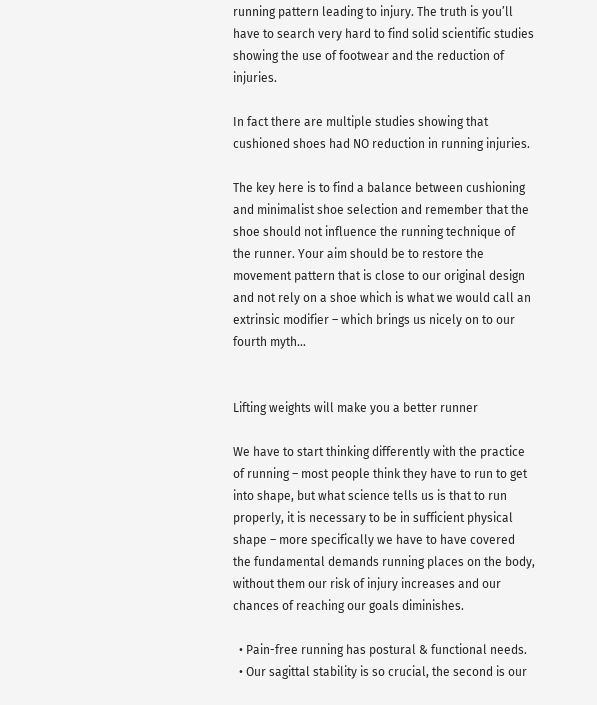running pattern leading to injury. The truth is you’ll have to search very hard to find solid scientific studies showing the use of footwear and the reduction of injuries.

In fact there are multiple studies showing that cushioned shoes had NO reduction in running injuries.

The key here is to find a balance between cushioning and minimalist shoe selection and remember that the shoe should not influence the running technique of the runner. Your aim should be to restore the movement pattern that is close to our original design and not rely on a shoe which is what we would call an extrinsic modifier – which brings us nicely on to our fourth myth…


Lifting weights will make you a better runner

We have to start thinking differently with the practice of running – most people think they have to run to get into shape, but what science tells us is that to run properly, it is necessary to be in sufficient physical shape – more specifically we have to have covered the fundamental demands running places on the body, without them our risk of injury increases and our chances of reaching our goals diminishes.

  • Pain-free running has postural & functional needs.
  • Our sagittal stability is so crucial, the second is our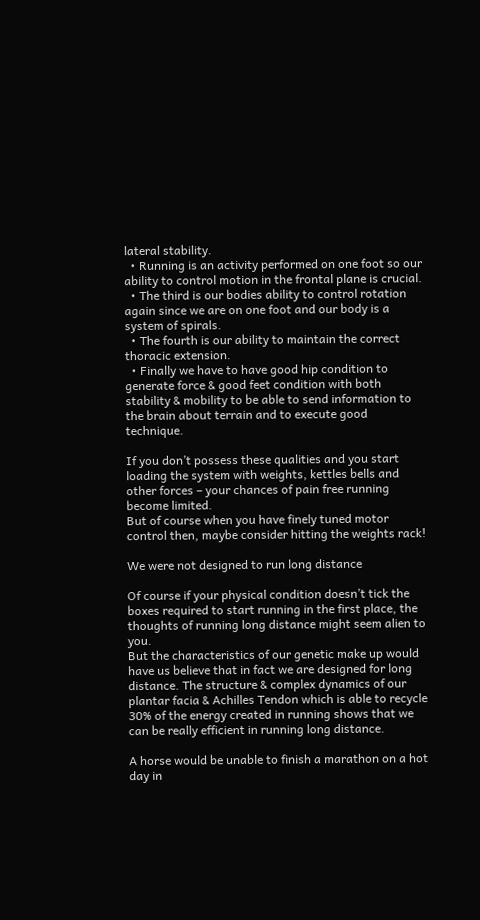lateral stability.
  • Running is an activity performed on one foot so our ability to control motion in the frontal plane is crucial.
  • The third is our bodies ability to control rotation again since we are on one foot and our body is a system of spirals.
  • The fourth is our ability to maintain the correct thoracic extension.
  • Finally we have to have good hip condition to generate force & good feet condition with both stability & mobility to be able to send information to the brain about terrain and to execute good technique.

If you don’t possess these qualities and you start loading the system with weights, kettles bells and other forces – your chances of pain free running become limited.
But of course when you have finely tuned motor control then, maybe consider hitting the weights rack!

We were not designed to run long distance

Of course if your physical condition doesn’t tick the boxes required to start running in the first place, the thoughts of running long distance might seem alien to you.
But the characteristics of our genetic make up would have us believe that in fact we are designed for long distance. The structure & complex dynamics of our plantar facia & Achilles Tendon which is able to recycle 30% of the energy created in running shows that we can be really efficient in running long distance.

A horse would be unable to finish a marathon on a hot day in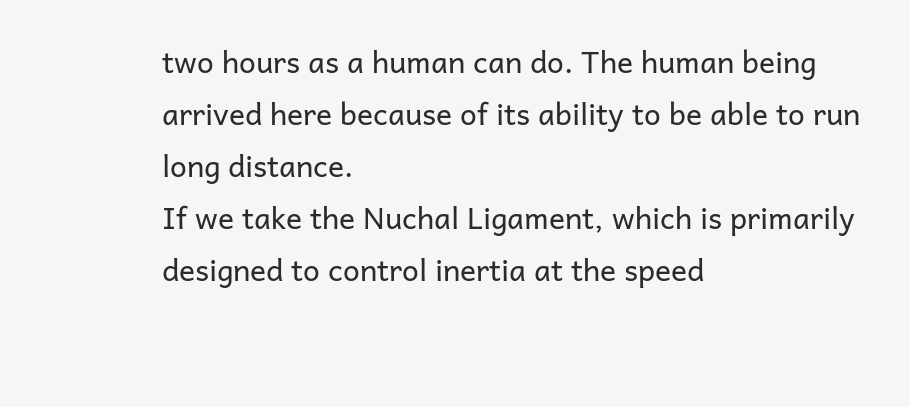two hours as a human can do. The human being arrived here because of its ability to be able to run long distance.
If we take the Nuchal Ligament, which is primarily designed to control inertia at the speed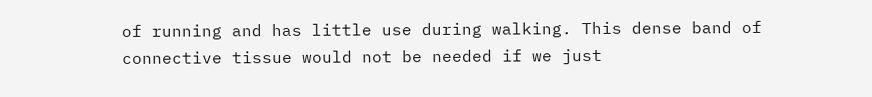of running and has little use during walking. This dense band of connective tissue would not be needed if we just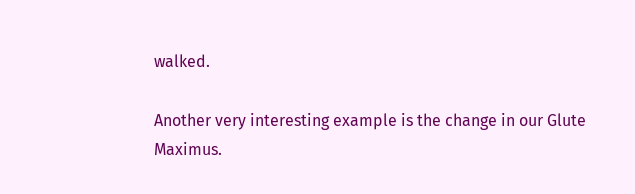walked.

Another very interesting example is the change in our Glute Maximus.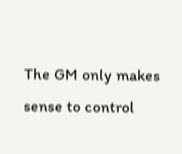The GM only makes sense to control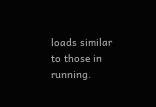loads similar to those in running.